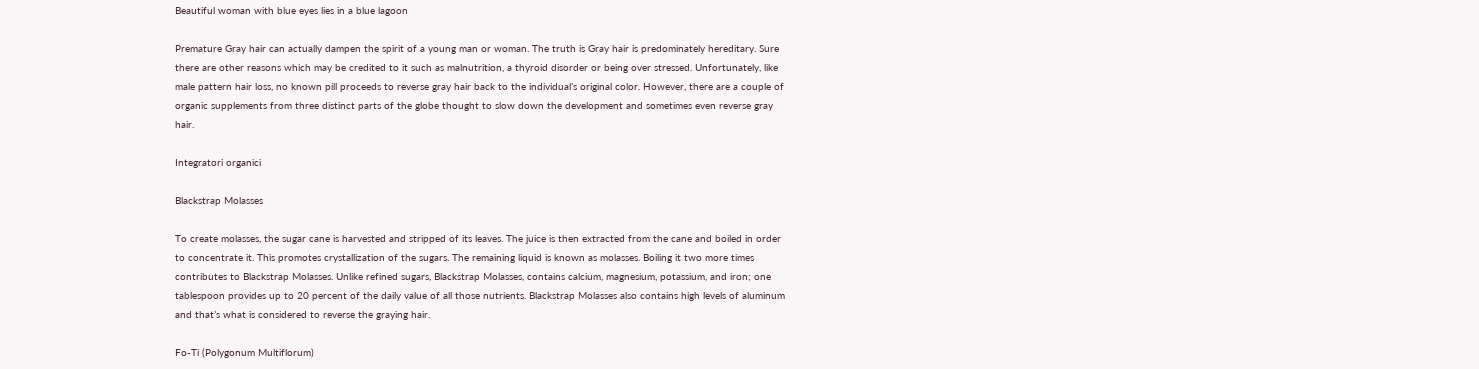Beautiful woman with blue eyes lies in a blue lagoon

Premature Gray hair can actually dampen the spirit of a young man or woman. The truth is Gray hair is predominately hereditary. Sure there are other reasons which may be credited to it such as malnutrition, a thyroid disorder or being over stressed. Unfortunately, like male pattern hair loss, no known pill proceeds to reverse gray hair back to the individual’s original color. However, there are a couple of organic supplements from three distinct parts of the globe thought to slow down the development and sometimes even reverse gray hair.

Integratori organici

Blackstrap Molasses

To create molasses, the sugar cane is harvested and stripped of its leaves. The juice is then extracted from the cane and boiled in order to concentrate it. This promotes crystallization of the sugars. The remaining liquid is known as molasses. Boiling it two more times contributes to Blackstrap Molasses. Unlike refined sugars, Blackstrap Molasses, contains calcium, magnesium, potassium, and iron; one tablespoon provides up to 20 percent of the daily value of all those nutrients. Blackstrap Molasses also contains high levels of aluminum and that’s what is considered to reverse the graying hair.

Fo-Ti (Polygonum Multiflorum)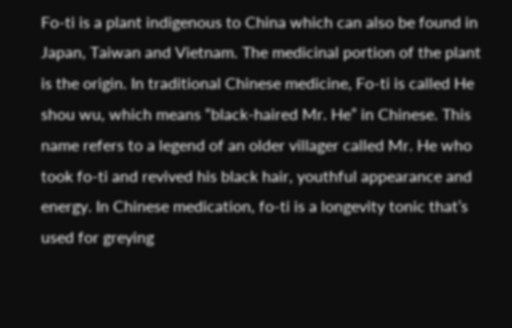Fo-ti is a plant indigenous to China which can also be found in Japan, Taiwan and Vietnam. The medicinal portion of the plant is the origin. In traditional Chinese medicine, Fo-ti is called He shou wu, which means “black-haired Mr. He” in Chinese. This name refers to a legend of an older villager called Mr. He who took fo-ti and revived his black hair, youthful appearance and energy. In Chinese medication, fo-ti is a longevity tonic that’s used for greying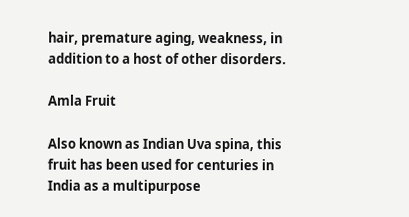hair, premature aging, weakness, in addition to a host of other disorders.

Amla Fruit

Also known as Indian Uva spina, this fruit has been used for centuries in India as a multipurpose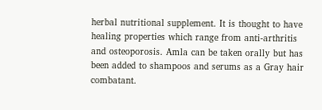herbal nutritional supplement. It is thought to have healing properties which range from anti-arthritis and osteoporosis. Amla can be taken orally but has been added to shampoos and serums as a Gray hair combatant.